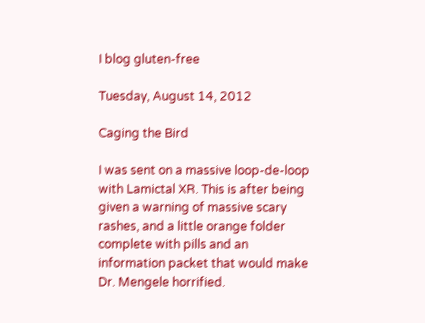I blog gluten-free

Tuesday, August 14, 2012

Caging the Bird

I was sent on a massive loop-de-loop with Lamictal XR. This is after being given a warning of massive scary rashes, and a little orange folder complete with pills and an information packet that would make Dr. Mengele horrified.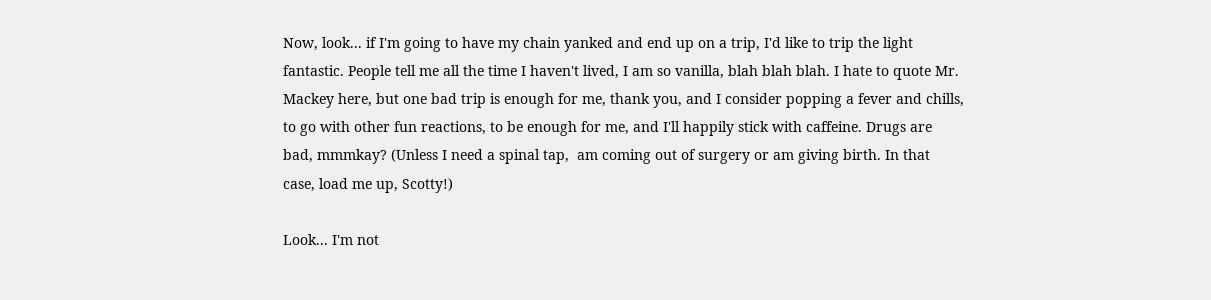Now, look... if I'm going to have my chain yanked and end up on a trip, I'd like to trip the light fantastic. People tell me all the time I haven't lived, I am so vanilla, blah blah blah. I hate to quote Mr. Mackey here, but one bad trip is enough for me, thank you, and I consider popping a fever and chills, to go with other fun reactions, to be enough for me, and I'll happily stick with caffeine. Drugs are bad, mmmkay? (Unless I need a spinal tap,  am coming out of surgery or am giving birth. In that case, load me up, Scotty!)

Look... I'm not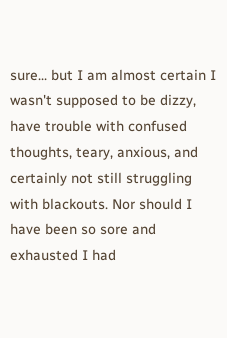sure... but I am almost certain I wasn't supposed to be dizzy, have trouble with confused thoughts, teary, anxious, and certainly not still struggling with blackouts. Nor should I have been so sore and exhausted I had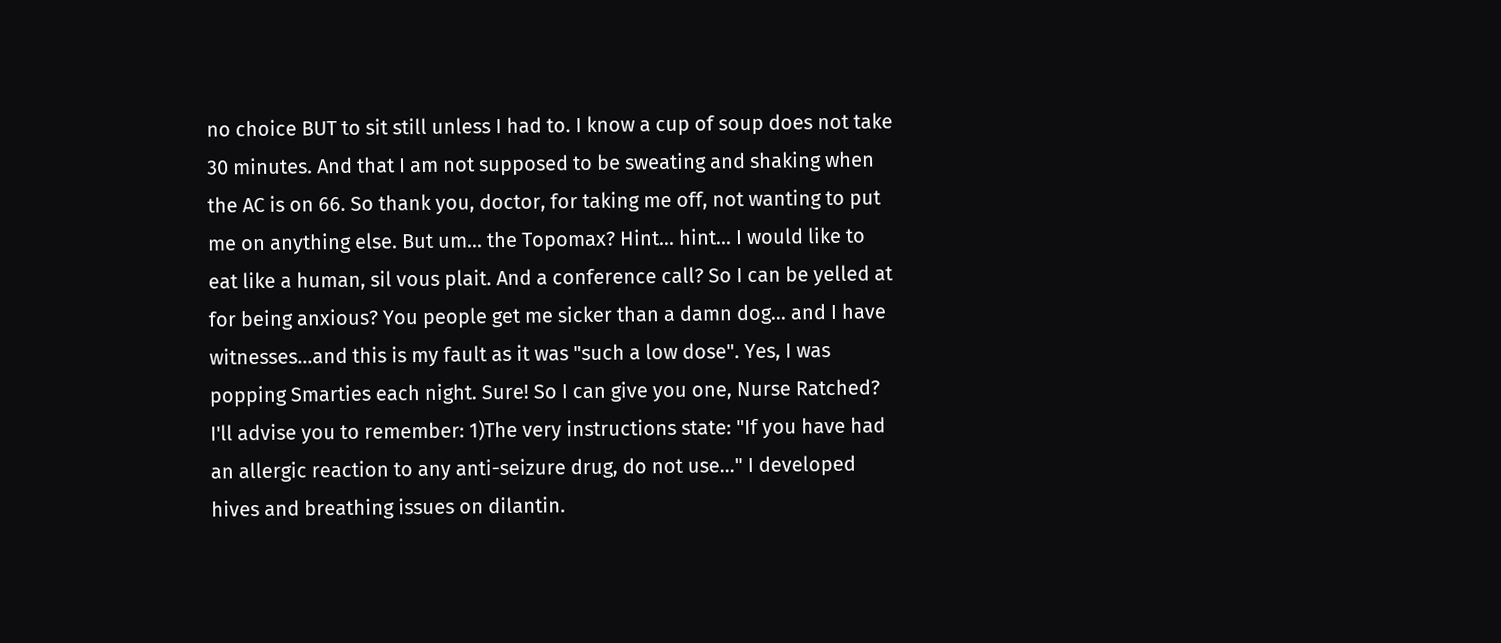no choice BUT to sit still unless I had to. I know a cup of soup does not take 30 minutes. And that I am not supposed to be sweating and shaking when the AC is on 66. So thank you, doctor, for taking me off, not wanting to put me on anything else. But um... the Topomax? Hint... hint... I would like to eat like a human, sil vous plait. And a conference call? So I can be yelled at for being anxious? You people get me sicker than a damn dog... and I have witnesses...and this is my fault as it was "such a low dose". Yes, I was popping Smarties each night. Sure! So I can give you one, Nurse Ratched? I'll advise you to remember: 1)The very instructions state: "If you have had an allergic reaction to any anti-seizure drug, do not use..." I developed hives and breathing issues on dilantin.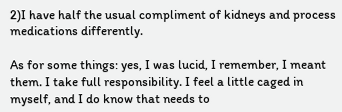2)I have half the usual compliment of kidneys and process medications differently.

As for some things: yes, I was lucid, I remember, I meant them. I take full responsibility. I feel a little caged in myself, and I do know that needs to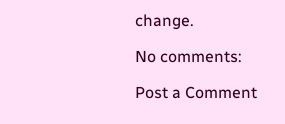change.

No comments:

Post a Comment